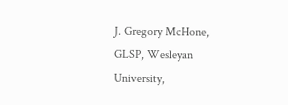J. Gregory McHone, GLSP, Wesleyan University,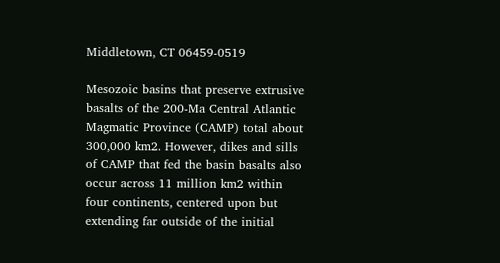Middletown, CT 06459-0519

Mesozoic basins that preserve extrusive basalts of the 200-Ma Central Atlantic Magmatic Province (CAMP) total about 300,000 km2. However, dikes and sills of CAMP that fed the basin basalts also occur across 11 million km2 within four continents, centered upon but extending far outside of the initial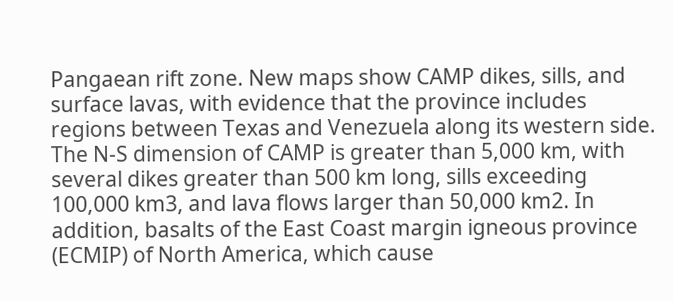Pangaean rift zone. New maps show CAMP dikes, sills, and surface lavas, with evidence that the province includes regions between Texas and Venezuela along its western side. The N-S dimension of CAMP is greater than 5,000 km, with several dikes greater than 500 km long, sills exceeding 100,000 km3, and lava flows larger than 50,000 km2. In addition, basalts of the East Coast margin igneous province (ECMIP) of North America, which cause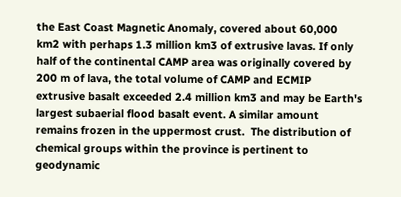the East Coast Magnetic Anomaly, covered about 60,000 km2 with perhaps 1.3 million km3 of extrusive lavas. If only half of the continental CAMP area was originally covered by 200 m of lava, the total volume of CAMP and ECMIP extrusive basalt exceeded 2.4 million km3 and may be Earth's largest subaerial flood basalt event. A similar amount remains frozen in the uppermost crust.  The distribution of chemical groups within the province is pertinent to geodynamic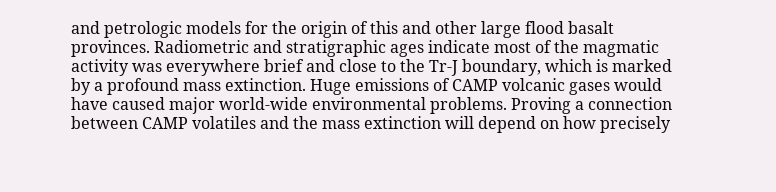and petrologic models for the origin of this and other large flood basalt provinces. Radiometric and stratigraphic ages indicate most of the magmatic activity was everywhere brief and close to the Tr-J boundary, which is marked by a profound mass extinction. Huge emissions of CAMP volcanic gases would have caused major world-wide environmental problems. Proving a connection between CAMP volatiles and the mass extinction will depend on how precisely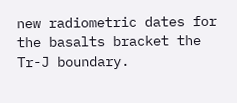new radiometric dates for the basalts bracket the Tr-J boundary.